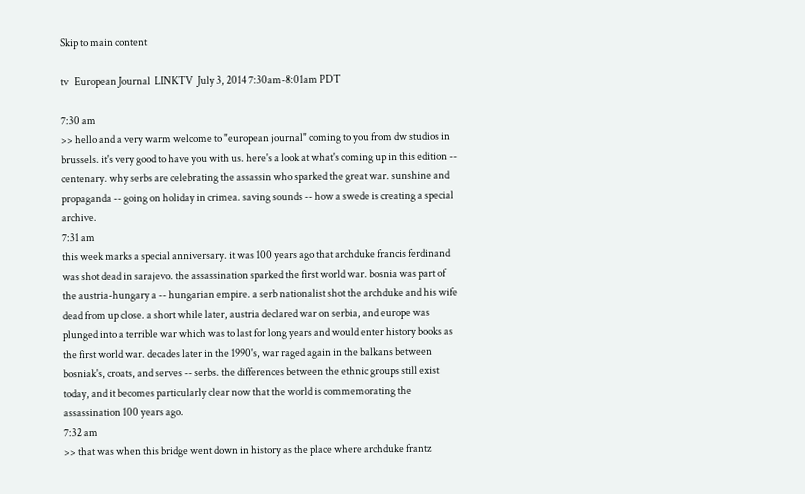Skip to main content

tv   European Journal  LINKTV  July 3, 2014 7:30am-8:01am PDT

7:30 am
>> hello and a very warm welcome to "european journal" coming to you from dw studios in brussels. it's very good to have you with us. here's a look at what's coming up in this edition -- centenary. why serbs are celebrating the assassin who sparked the great war. sunshine and propaganda -- going on holiday in crimea. saving sounds -- how a swede is creating a special archive.
7:31 am
this week marks a special anniversary. it was 100 years ago that archduke francis ferdinand was shot dead in sarajevo. the assassination sparked the first world war. bosnia was part of the austria-hungary a -- hungarian empire. a serb nationalist shot the archduke and his wife dead from up close. a short while later, austria declared war on serbia, and europe was plunged into a terrible war which was to last for long years and would enter history books as the first world war. decades later in the 1990's, war raged again in the balkans between bosniak's, croats, and serves -- serbs. the differences between the ethnic groups still exist today, and it becomes particularly clear now that the world is commemorating the assassination 100 years ago.
7:32 am
>> that was when this bridge went down in history as the place where archduke frantz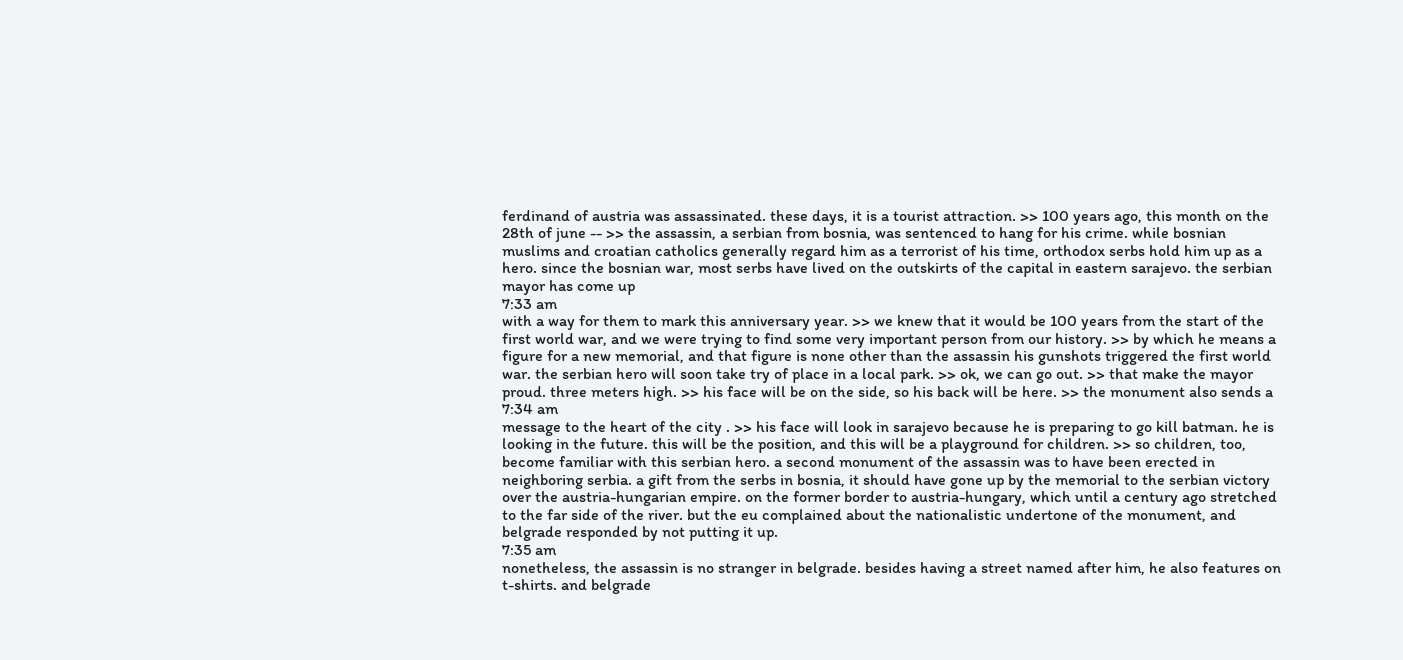ferdinand of austria was assassinated. these days, it is a tourist attraction. >> 100 years ago, this month on the 28th of june -- >> the assassin, a serbian from bosnia, was sentenced to hang for his crime. while bosnian muslims and croatian catholics generally regard him as a terrorist of his time, orthodox serbs hold him up as a hero. since the bosnian war, most serbs have lived on the outskirts of the capital in eastern sarajevo. the serbian mayor has come up
7:33 am
with a way for them to mark this anniversary year. >> we knew that it would be 100 years from the start of the first world war, and we were trying to find some very important person from our history. >> by which he means a figure for a new memorial, and that figure is none other than the assassin his gunshots triggered the first world war. the serbian hero will soon take try of place in a local park. >> ok, we can go out. >> that make the mayor proud. three meters high. >> his face will be on the side, so his back will be here. >> the monument also sends a
7:34 am
message to the heart of the city . >> his face will look in sarajevo because he is preparing to go kill batman. he is looking in the future. this will be the position, and this will be a playground for children. >> so children, too, become familiar with this serbian hero. a second monument of the assassin was to have been erected in neighboring serbia. a gift from the serbs in bosnia, it should have gone up by the memorial to the serbian victory over the austria-hungarian empire. on the former border to austria-hungary, which until a century ago stretched to the far side of the river. but the eu complained about the nationalistic undertone of the monument, and belgrade responded by not putting it up.
7:35 am
nonetheless, the assassin is no stranger in belgrade. besides having a street named after him, he also features on t-shirts. and belgrade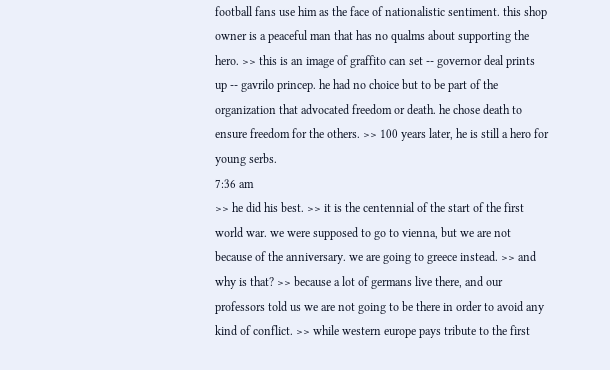football fans use him as the face of nationalistic sentiment. this shop owner is a peaceful man that has no qualms about supporting the hero. >> this is an image of graffito can set -- governor deal prints up -- gavrilo princep. he had no choice but to be part of the organization that advocated freedom or death. he chose death to ensure freedom for the others. >> 100 years later, he is still a hero for young serbs.
7:36 am
>> he did his best. >> it is the centennial of the start of the first world war. we were supposed to go to vienna, but we are not because of the anniversary. we are going to greece instead. >> and why is that? >> because a lot of germans live there, and our professors told us we are not going to be there in order to avoid any kind of conflict. >> while western europe pays tribute to the first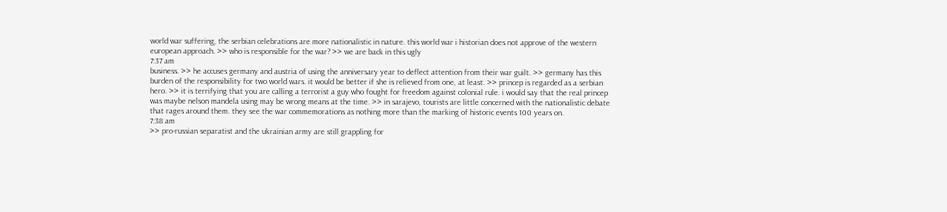world war suffering, the serbian celebrations are more nationalistic in nature. this world war i historian does not approve of the western european approach. >> who is responsible for the war? >> we are back in this ugly
7:37 am
business. >> he accuses germany and austria of using the anniversary year to deflect attention from their war guilt. >> germany has this burden of the responsibility for two world wars. it would be better if she is relieved from one, at least. >> princep is regarded as a serbian hero. >> it is terrifying that you are calling a terrorist a guy who fought for freedom against colonial rule. i would say that the real princep was maybe nelson mandela using may be wrong means at the time. >> in sarajevo, tourists are little concerned with the nationalistic debate that rages around them. they see the war commemorations as nothing more than the marking of historic events 100 years on.
7:38 am
>> pro-russian separatist and the ukrainian army are still grappling for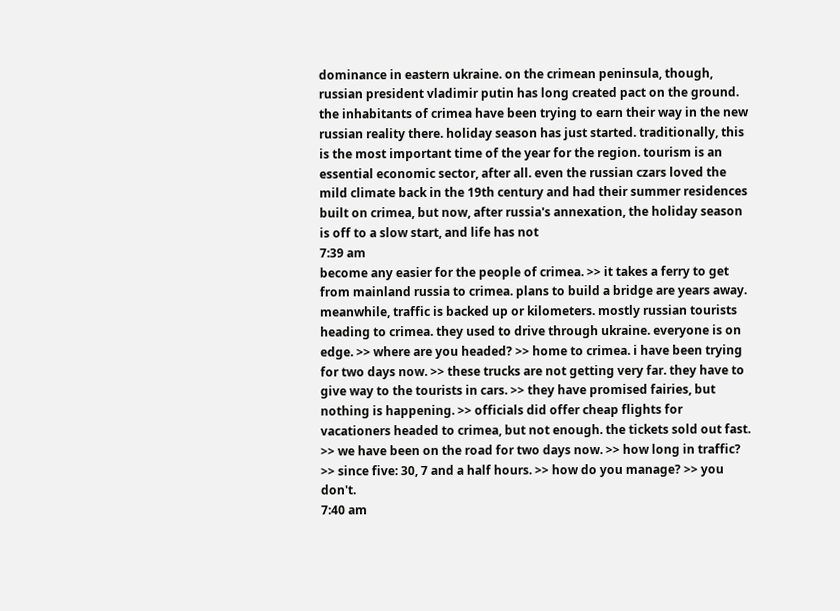dominance in eastern ukraine. on the crimean peninsula, though, russian president vladimir putin has long created pact on the ground. the inhabitants of crimea have been trying to earn their way in the new russian reality there. holiday season has just started. traditionally, this is the most important time of the year for the region. tourism is an essential economic sector, after all. even the russian czars loved the mild climate back in the 19th century and had their summer residences built on crimea, but now, after russia's annexation, the holiday season is off to a slow start, and life has not
7:39 am
become any easier for the people of crimea. >> it takes a ferry to get from mainland russia to crimea. plans to build a bridge are years away. meanwhile, traffic is backed up or kilometers. mostly russian tourists heading to crimea. they used to drive through ukraine. everyone is on edge. >> where are you headed? >> home to crimea. i have been trying for two days now. >> these trucks are not getting very far. they have to give way to the tourists in cars. >> they have promised fairies, but nothing is happening. >> officials did offer cheap flights for vacationers headed to crimea, but not enough. the tickets sold out fast. >> we have been on the road for two days now. >> how long in traffic? >> since five: 30, 7 and a half hours. >> how do you manage? >> you don't.
7:40 am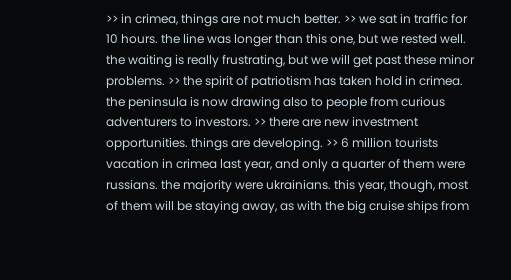>> in crimea, things are not much better. >> we sat in traffic for 10 hours. the line was longer than this one, but we rested well. the waiting is really frustrating, but we will get past these minor problems. >> the spirit of patriotism has taken hold in crimea. the peninsula is now drawing also to people from curious adventurers to investors. >> there are new investment opportunities. things are developing. >> 6 million tourists vacation in crimea last year, and only a quarter of them were russians. the majority were ukrainians. this year, though, most of them will be staying away, as with the big cruise ships from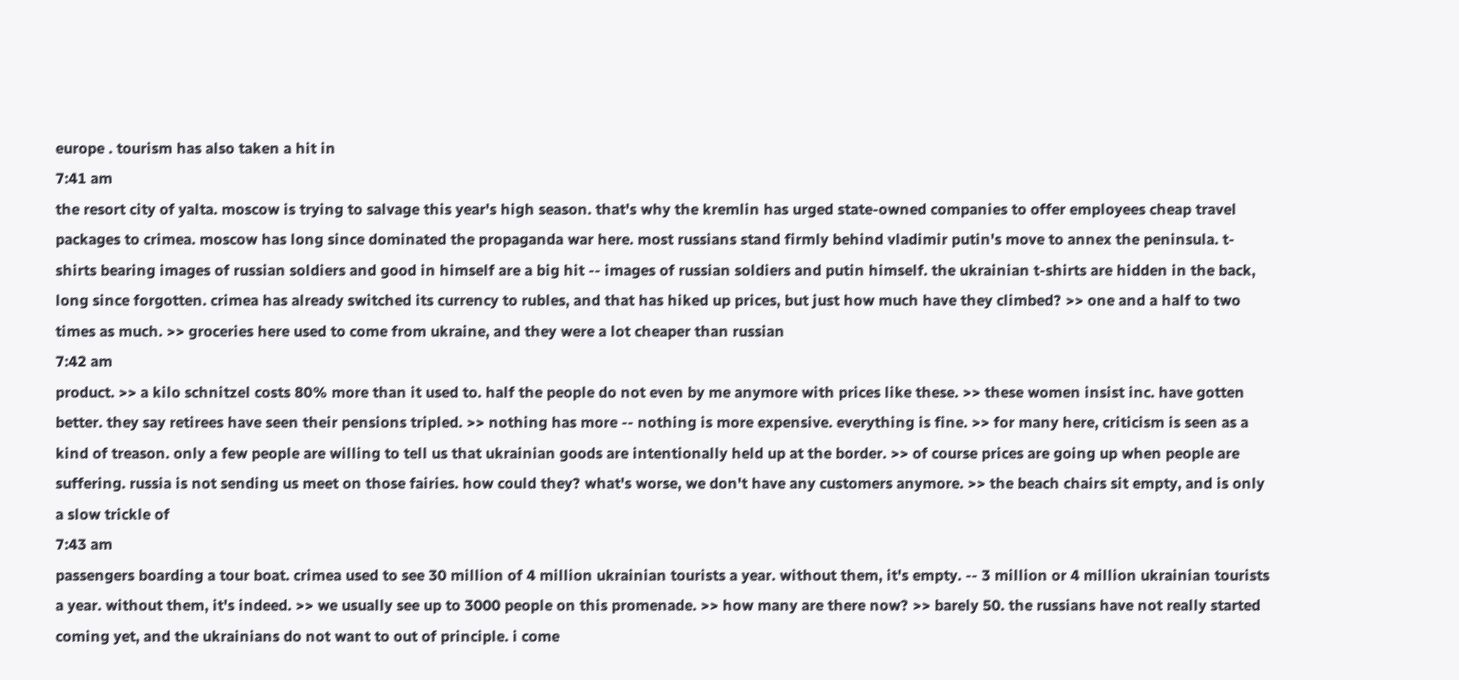europe . tourism has also taken a hit in
7:41 am
the resort city of yalta. moscow is trying to salvage this year's high season. that's why the kremlin has urged state-owned companies to offer employees cheap travel packages to crimea. moscow has long since dominated the propaganda war here. most russians stand firmly behind vladimir putin's move to annex the peninsula. t-shirts bearing images of russian soldiers and good in himself are a big hit -- images of russian soldiers and putin himself. the ukrainian t-shirts are hidden in the back, long since forgotten. crimea has already switched its currency to rubles, and that has hiked up prices, but just how much have they climbed? >> one and a half to two times as much. >> groceries here used to come from ukraine, and they were a lot cheaper than russian
7:42 am
product. >> a kilo schnitzel costs 80% more than it used to. half the people do not even by me anymore with prices like these. >> these women insist inc. have gotten better. they say retirees have seen their pensions tripled. >> nothing has more -- nothing is more expensive. everything is fine. >> for many here, criticism is seen as a kind of treason. only a few people are willing to tell us that ukrainian goods are intentionally held up at the border. >> of course prices are going up when people are suffering. russia is not sending us meet on those fairies. how could they? what's worse, we don't have any customers anymore. >> the beach chairs sit empty, and is only a slow trickle of
7:43 am
passengers boarding a tour boat. crimea used to see 30 million of 4 million ukrainian tourists a year. without them, it's empty. -- 3 million or 4 million ukrainian tourists a year. without them, it's indeed. >> we usually see up to 3000 people on this promenade. >> how many are there now? >> barely 50. the russians have not really started coming yet, and the ukrainians do not want to out of principle. i come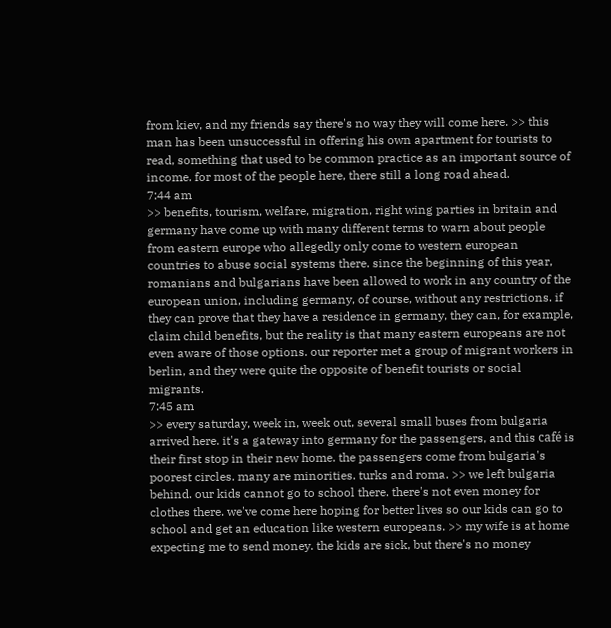from kiev, and my friends say there's no way they will come here. >> this man has been unsuccessful in offering his own apartment for tourists to read, something that used to be common practice as an important source of income. for most of the people here, there still a long road ahead.
7:44 am
>> benefits, tourism, welfare, migration, right wing parties in britain and germany have come up with many different terms to warn about people from eastern europe who allegedly only come to western european countries to abuse social systems there. since the beginning of this year, romanians and bulgarians have been allowed to work in any country of the european union, including germany, of course, without any restrictions. if they can prove that they have a residence in germany, they can, for example, claim child benefits, but the reality is that many eastern europeans are not even aware of those options. our reporter met a group of migrant workers in berlin, and they were quite the opposite of benefit tourists or social migrants.
7:45 am
>> every saturday, week in, week out, several small buses from bulgaria arrived here. it's a gateway into germany for the passengers, and this café is their first stop in their new home. the passengers come from bulgaria's poorest circles. many are minorities. turks and roma. >> we left bulgaria behind. our kids cannot go to school there. there's not even money for clothes there. we've come here hoping for better lives so our kids can go to school and get an education like western europeans. >> my wife is at home expecting me to send money. the kids are sick, but there's no money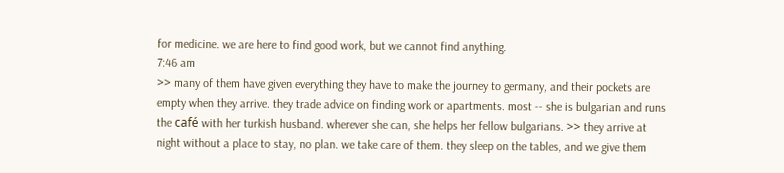for medicine. we are here to find good work, but we cannot find anything.
7:46 am
>> many of them have given everything they have to make the journey to germany, and their pockets are empty when they arrive. they trade advice on finding work or apartments. most -- she is bulgarian and runs the café with her turkish husband. wherever she can, she helps her fellow bulgarians. >> they arrive at night without a place to stay, no plan. we take care of them. they sleep on the tables, and we give them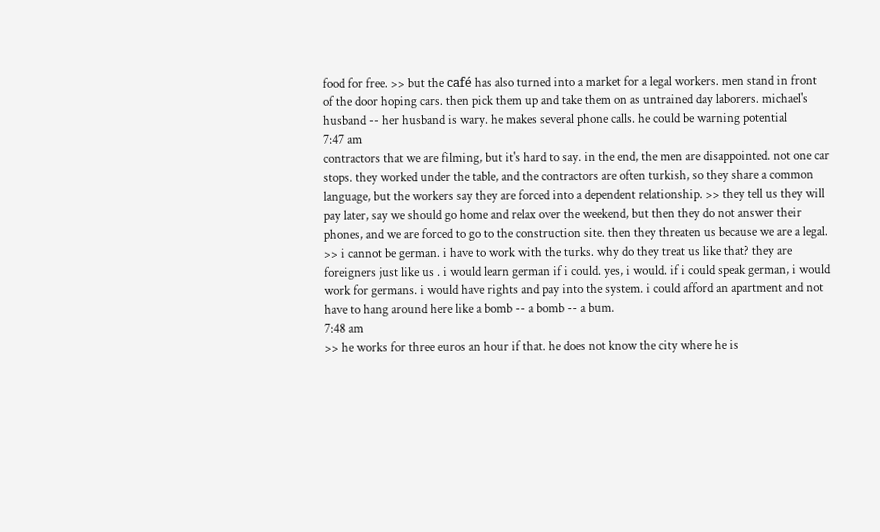food for free. >> but the café has also turned into a market for a legal workers. men stand in front of the door hoping cars. then pick them up and take them on as untrained day laborers. michael's husband -- her husband is wary. he makes several phone calls. he could be warning potential
7:47 am
contractors that we are filming, but it's hard to say. in the end, the men are disappointed. not one car stops. they worked under the table, and the contractors are often turkish, so they share a common language, but the workers say they are forced into a dependent relationship. >> they tell us they will pay later, say we should go home and relax over the weekend, but then they do not answer their phones, and we are forced to go to the construction site. then they threaten us because we are a legal. >> i cannot be german. i have to work with the turks. why do they treat us like that? they are foreigners just like us . i would learn german if i could. yes, i would. if i could speak german, i would work for germans. i would have rights and pay into the system. i could afford an apartment and not have to hang around here like a bomb -- a bomb -- a bum.
7:48 am
>> he works for three euros an hour if that. he does not know the city where he is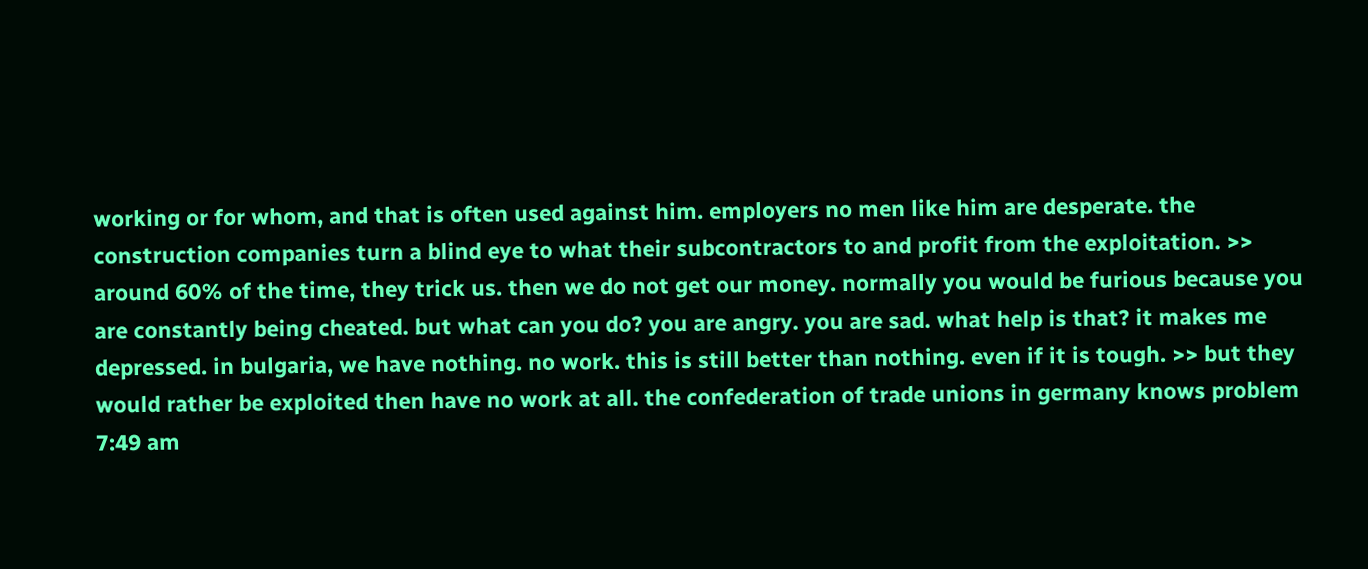working or for whom, and that is often used against him. employers no men like him are desperate. the construction companies turn a blind eye to what their subcontractors to and profit from the exploitation. >> around 60% of the time, they trick us. then we do not get our money. normally you would be furious because you are constantly being cheated. but what can you do? you are angry. you are sad. what help is that? it makes me depressed. in bulgaria, we have nothing. no work. this is still better than nothing. even if it is tough. >> but they would rather be exploited then have no work at all. the confederation of trade unions in germany knows problem
7:49 am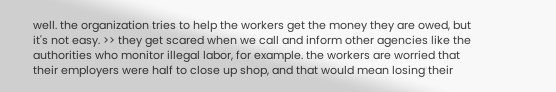well. the organization tries to help the workers get the money they are owed, but it's not easy. >> they get scared when we call and inform other agencies like the authorities who monitor illegal labor, for example. the workers are worried that their employers were half to close up shop, and that would mean losing their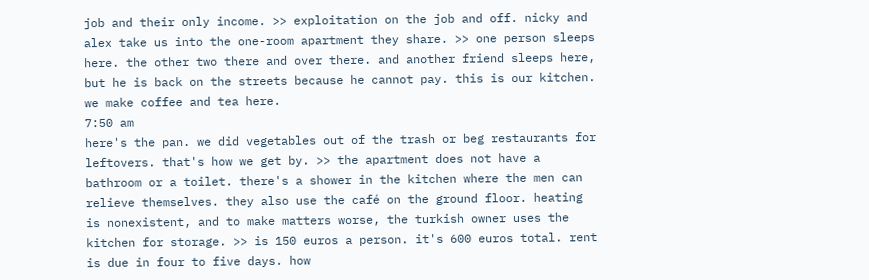job and their only income. >> exploitation on the job and off. nicky and alex take us into the one-room apartment they share. >> one person sleeps here. the other two there and over there. and another friend sleeps here, but he is back on the streets because he cannot pay. this is our kitchen. we make coffee and tea here.
7:50 am
here's the pan. we did vegetables out of the trash or beg restaurants for leftovers. that's how we get by. >> the apartment does not have a bathroom or a toilet. there's a shower in the kitchen where the men can relieve themselves. they also use the café on the ground floor. heating is nonexistent, and to make matters worse, the turkish owner uses the kitchen for storage. >> is 150 euros a person. it's 600 euros total. rent is due in four to five days. how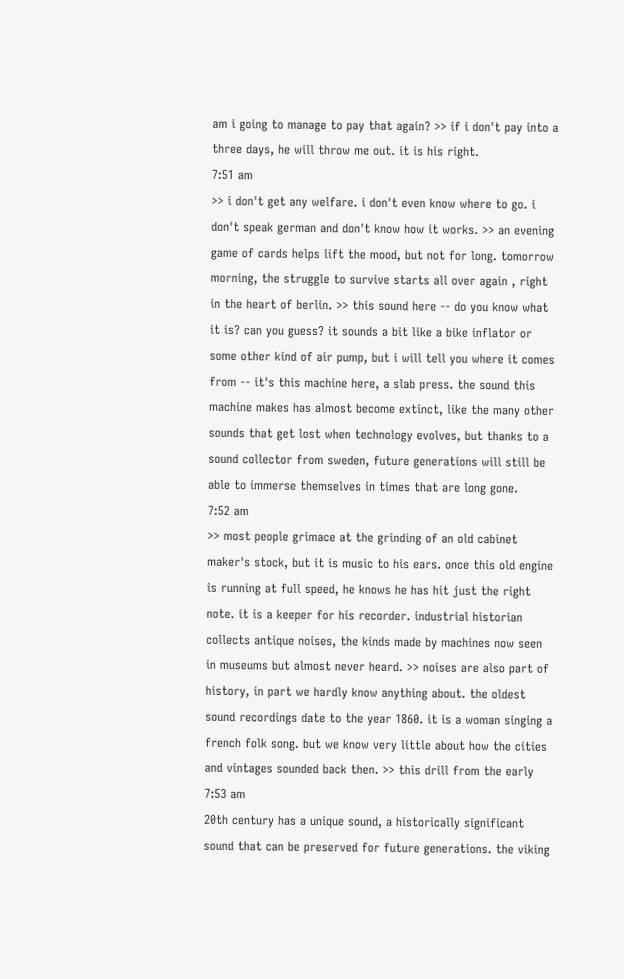am i going to manage to pay that again? >> if i don't pay into a three days, he will throw me out. it is his right.
7:51 am
>> i don't get any welfare. i don't even know where to go. i don't speak german and don't know how it works. >> an evening game of cards helps lift the mood, but not for long. tomorrow morning, the struggle to survive starts all over again , right in the heart of berlin. >> this sound here -- do you know what it is? can you guess? it sounds a bit like a bike inflator or some other kind of air pump, but i will tell you where it comes from -- it's this machine here, a slab press. the sound this machine makes has almost become extinct, like the many other sounds that get lost when technology evolves, but thanks to a sound collector from sweden, future generations will still be able to immerse themselves in times that are long gone.
7:52 am
>> most people grimace at the grinding of an old cabinet maker's stock, but it is music to his ears. once this old engine is running at full speed, he knows he has hit just the right note. it is a keeper for his recorder. industrial historian collects antique noises, the kinds made by machines now seen in museums but almost never heard. >> noises are also part of history, in part we hardly know anything about. the oldest sound recordings date to the year 1860. it is a woman singing a french folk song. but we know very little about how the cities and vintages sounded back then. >> this drill from the early
7:53 am
20th century has a unique sound, a historically significant sound that can be preserved for future generations. the viking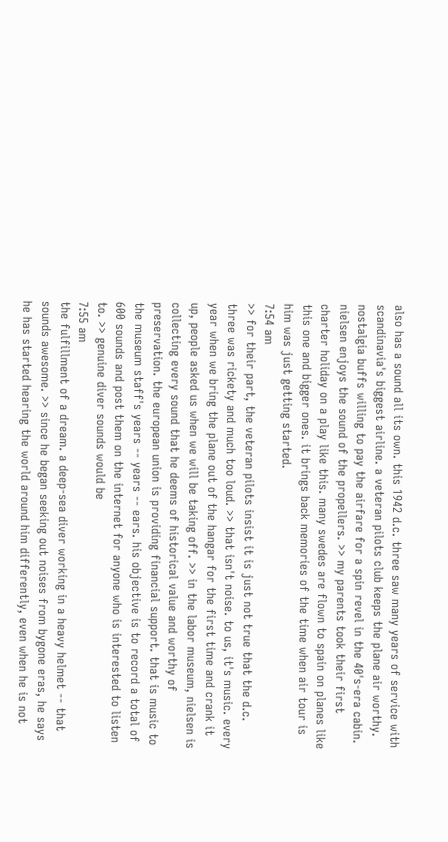also has a sound all its own. this 1942 d.c. three saw many years of service with scandinavia's biggest airline. a veteran pilots club keeps the plane air worthy. nostalgia buffs willing to pay the airfare for a spin revel in the 40's-era cabin. nielsen enjoys the sound of the propellers. >> my parents took their first charter holiday on a play like this. many swedes are flown to spain on planes like this one and bigger ones. it brings back memories of the time when air tour is him was just getting started.
7:54 am
>> for their part, the veteran pilots insist it is just not true that the d.c. three was rickety and much too loud. >> that isn't noise. to us, it's music. every year when we bring the plane out of the hangar for the first time and crank it up, people asked us when we will be taking off. >> in the labor museum, nielsen is collecting every sound that he deems of historical value and worthy of preservation. the european union is providing financial support. that is music to the museum staff's years -- years -- ears. his objective is to record a total of 600 sounds and post them on the internet for anyone who is interested to listen to. >> genuine diver sounds would be
7:55 am
the fulfillment of a dream. a deep-sea diver working in a heavy helmet -- that sounds awesome. >> since he began seeking out noises from bygone eras, he says he has started hearing the world around him differently, even when he is not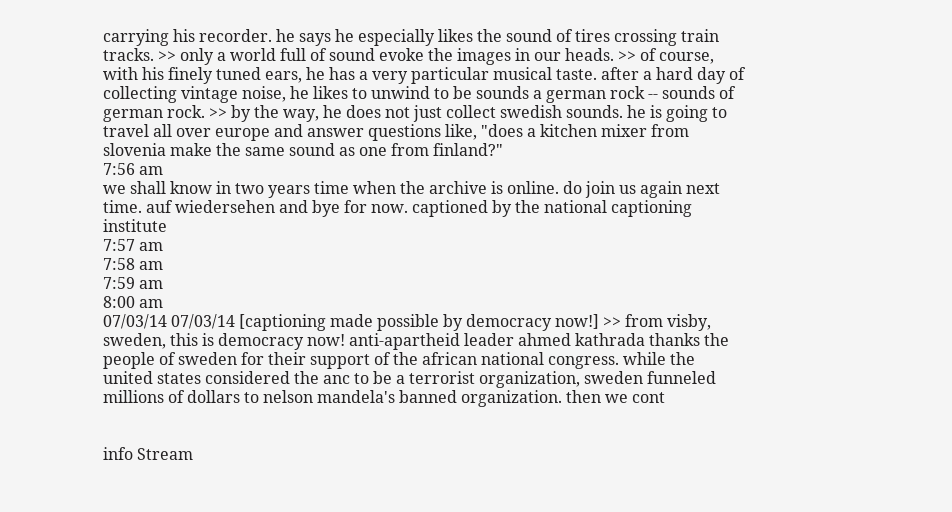carrying his recorder. he says he especially likes the sound of tires crossing train tracks. >> only a world full of sound evoke the images in our heads. >> of course, with his finely tuned ears, he has a very particular musical taste. after a hard day of collecting vintage noise, he likes to unwind to be sounds a german rock -- sounds of german rock. >> by the way, he does not just collect swedish sounds. he is going to travel all over europe and answer questions like, "does a kitchen mixer from slovenia make the same sound as one from finland?"
7:56 am
we shall know in two years time when the archive is online. do join us again next time. auf wiedersehen and bye for now. captioned by the national captioning institute
7:57 am
7:58 am
7:59 am
8:00 am
07/03/14 07/03/14 [captioning made possible by democracy now!] >> from visby, sweden, this is democracy now! anti-apartheid leader ahmed kathrada thanks the people of sweden for their support of the african national congress. while the united states considered the anc to be a terrorist organization, sweden funneled millions of dollars to nelson mandela's banned organization. then we cont


info Stream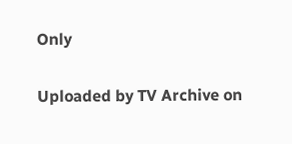Only

Uploaded by TV Archive on